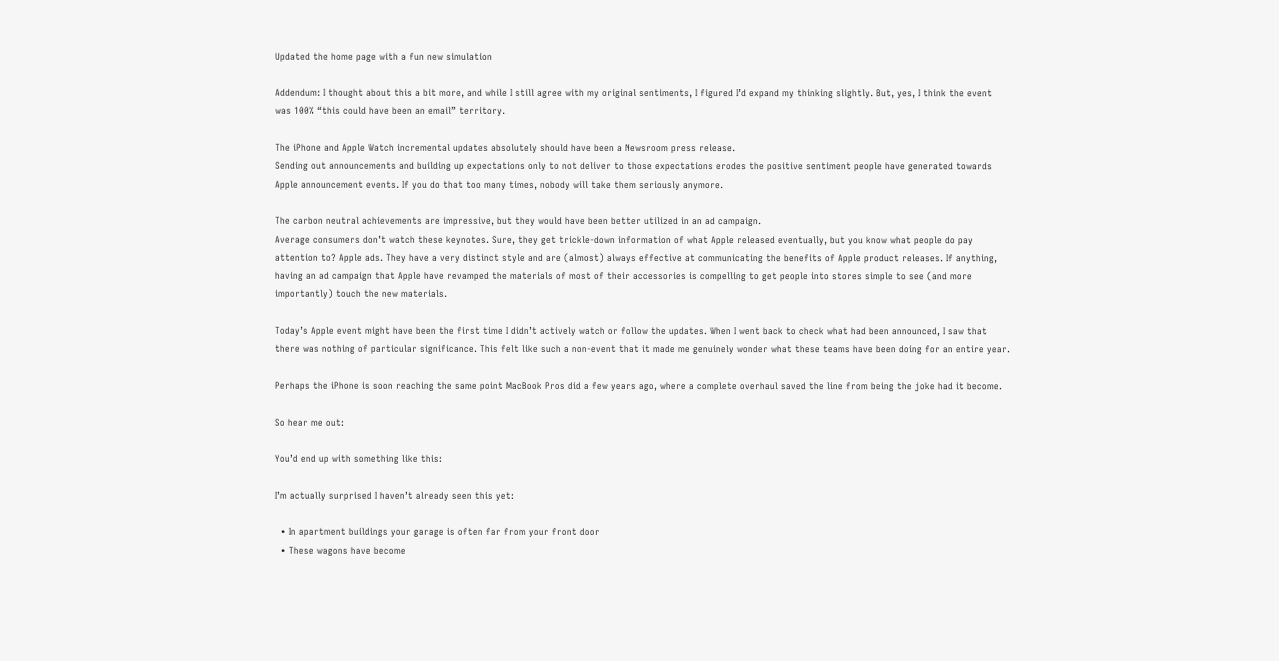Updated the home page with a fun new simulation

Addendum: I thought about this a bit more, and while I still agree with my original sentiments, I figured I’d expand my thinking slightly. But, yes, I think the event was 100% “this could have been an email” territory.

The iPhone and Apple Watch incremental updates absolutely should have been a Newsroom press release.
Sending out announcements and building up expectations only to not deliver to those expectations erodes the positive sentiment people have generated towards Apple announcement events. If you do that too many times, nobody will take them seriously anymore.

The carbon neutral achievements are impressive, but they would have been better utilized in an ad campaign.
Average consumers don’t watch these keynotes. Sure, they get trickle-down information of what Apple released eventually, but you know what people do pay attention to? Apple ads. They have a very distinct style and are (almost) always effective at communicating the benefits of Apple product releases. If anything, having an ad campaign that Apple have revamped the materials of most of their accessories is compelling to get people into stores simple to see (and more importantly) touch the new materials.

Today’s Apple event might have been the first time I didn’t actively watch or follow the updates. When I went back to check what had been announced, I saw that there was nothing of particular significance. This felt like such a non-event that it made me genuinely wonder what these teams have been doing for an entire year.

Perhaps the iPhone is soon reaching the same point MacBook Pros did a few years ago, where a complete overhaul saved the line from being the joke had it become.

So hear me out:

You’d end up with something like this:

I’m actually surprised I haven’t already seen this yet:

  • In apartment buildings your garage is often far from your front door
  • These wagons have become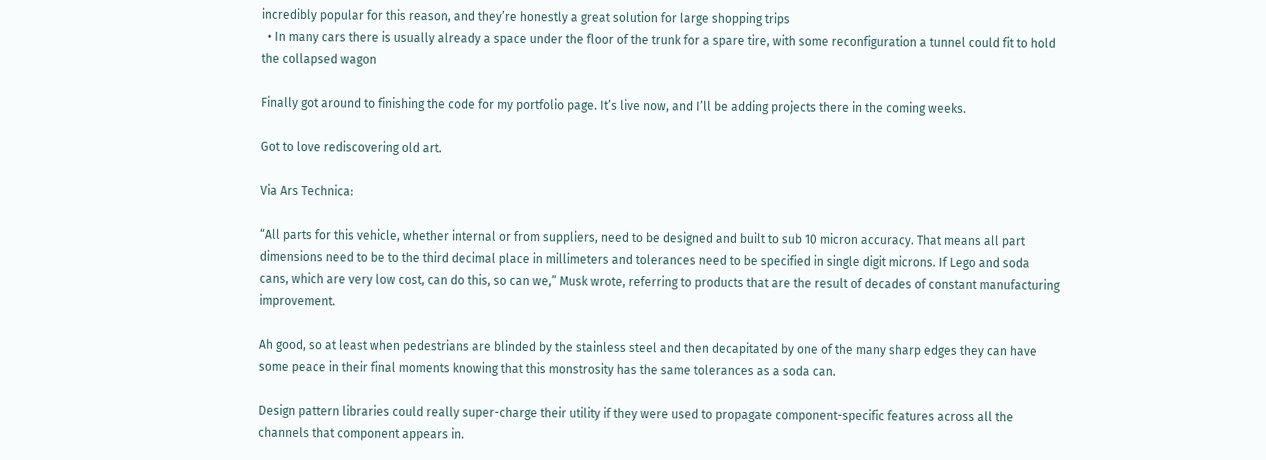incredibly popular for this reason, and they’re honestly a great solution for large shopping trips
  • In many cars there is usually already a space under the floor of the trunk for a spare tire, with some reconfiguration a tunnel could fit to hold the collapsed wagon

Finally got around to finishing the code for my portfolio page. It’s live now, and I’ll be adding projects there in the coming weeks.

Got to love rediscovering old art.

Via Ars Technica:

“All parts for this vehicle, whether internal or from suppliers, need to be designed and built to sub 10 micron accuracy. That means all part dimensions need to be to the third decimal place in millimeters and tolerances need to be specified in single digit microns. If Lego and soda cans, which are very low cost, can do this, so can we,” Musk wrote, referring to products that are the result of decades of constant manufacturing improvement.

Ah good, so at least when pedestrians are blinded by the stainless steel and then decapitated by one of the many sharp edges they can have some peace in their final moments knowing that this monstrosity has the same tolerances as a soda can.

Design pattern libraries could really super-charge their utility if they were used to propagate component-specific features across all the channels that component appears in.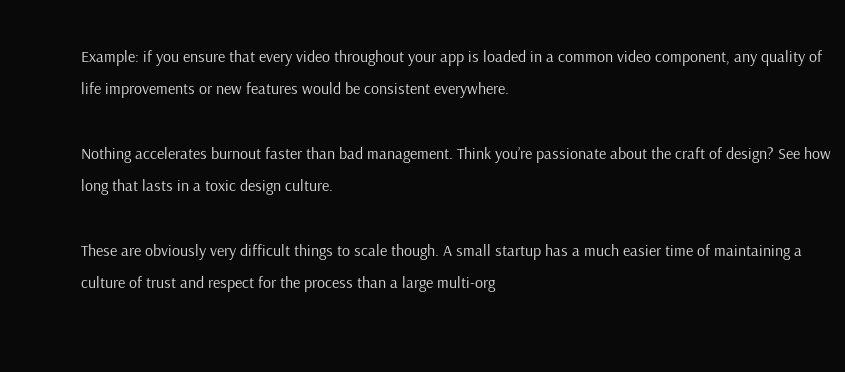Example: if you ensure that every video throughout your app is loaded in a common video component, any quality of life improvements or new features would be consistent everywhere.

Nothing accelerates burnout faster than bad management. Think you’re passionate about the craft of design? See how long that lasts in a toxic design culture.

These are obviously very difficult things to scale though. A small startup has a much easier time of maintaining a culture of trust and respect for the process than a large multi-org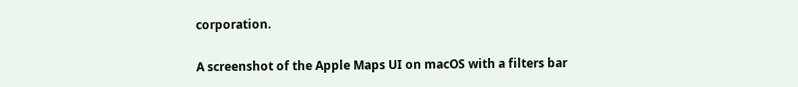corporation.

A screenshot of the Apple Maps UI on macOS with a filters bar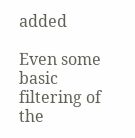added

Even some basic filtering of the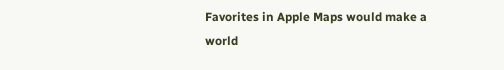Favorites in Apple Maps would make a world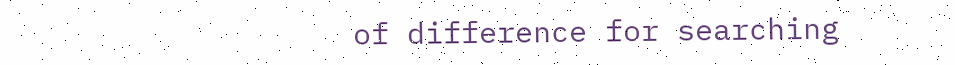of difference for searching